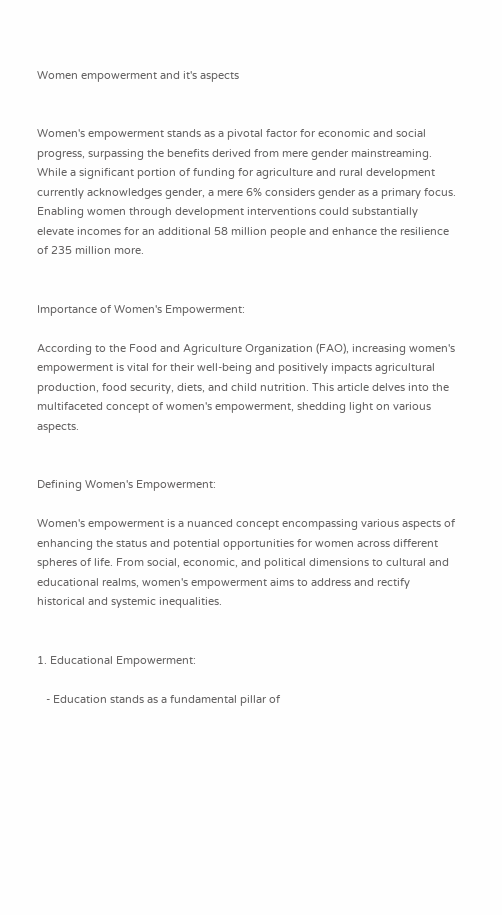Women empowerment and it's aspects


Women's empowerment stands as a pivotal factor for economic and social progress, surpassing the benefits derived from mere gender mainstreaming. While a significant portion of funding for agriculture and rural development currently acknowledges gender, a mere 6% considers gender as a primary focus. Enabling women through development interventions could substantially elevate incomes for an additional 58 million people and enhance the resilience of 235 million more.


Importance of Women's Empowerment:

According to the Food and Agriculture Organization (FAO), increasing women's empowerment is vital for their well-being and positively impacts agricultural production, food security, diets, and child nutrition. This article delves into the multifaceted concept of women's empowerment, shedding light on various aspects.


Defining Women's Empowerment:

Women's empowerment is a nuanced concept encompassing various aspects of enhancing the status and potential opportunities for women across different spheres of life. From social, economic, and political dimensions to cultural and educational realms, women's empowerment aims to address and rectify historical and systemic inequalities.


1. Educational Empowerment:

   - Education stands as a fundamental pillar of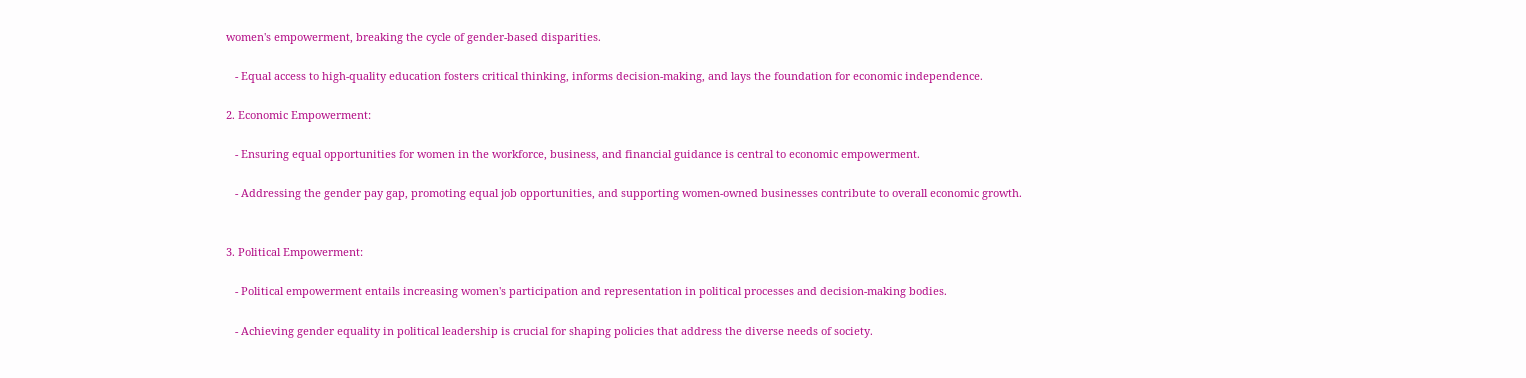women's empowerment, breaking the cycle of gender-based disparities.

   - Equal access to high-quality education fosters critical thinking, informs decision-making, and lays the foundation for economic independence.

2. Economic Empowerment:

   - Ensuring equal opportunities for women in the workforce, business, and financial guidance is central to economic empowerment.

   - Addressing the gender pay gap, promoting equal job opportunities, and supporting women-owned businesses contribute to overall economic growth.


3. Political Empowerment:

   - Political empowerment entails increasing women's participation and representation in political processes and decision-making bodies.

   - Achieving gender equality in political leadership is crucial for shaping policies that address the diverse needs of society.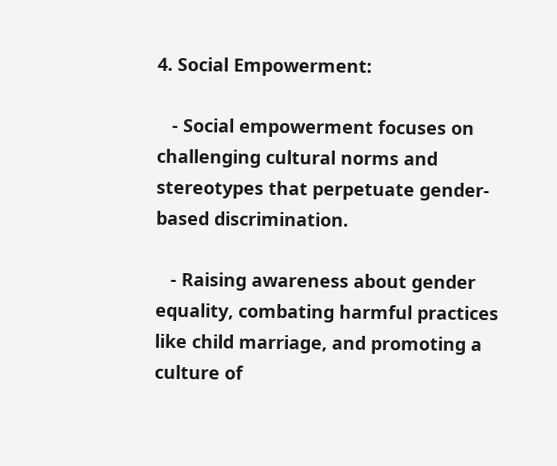4. Social Empowerment:

   - Social empowerment focuses on challenging cultural norms and stereotypes that perpetuate gender-based discrimination.

   - Raising awareness about gender equality, combating harmful practices like child marriage, and promoting a culture of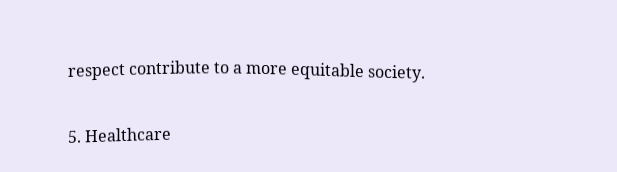respect contribute to a more equitable society.


5. Healthcare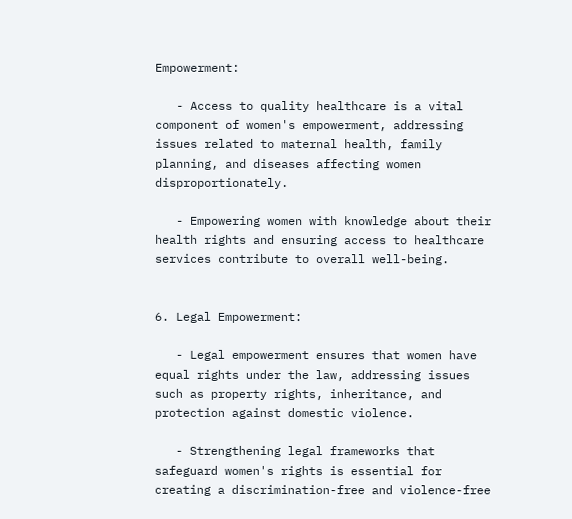Empowerment:

   - Access to quality healthcare is a vital component of women's empowerment, addressing issues related to maternal health, family planning, and diseases affecting women disproportionately.

   - Empowering women with knowledge about their health rights and ensuring access to healthcare services contribute to overall well-being.


6. Legal Empowerment:

   - Legal empowerment ensures that women have equal rights under the law, addressing issues such as property rights, inheritance, and protection against domestic violence.

   - Strengthening legal frameworks that safeguard women's rights is essential for creating a discrimination-free and violence-free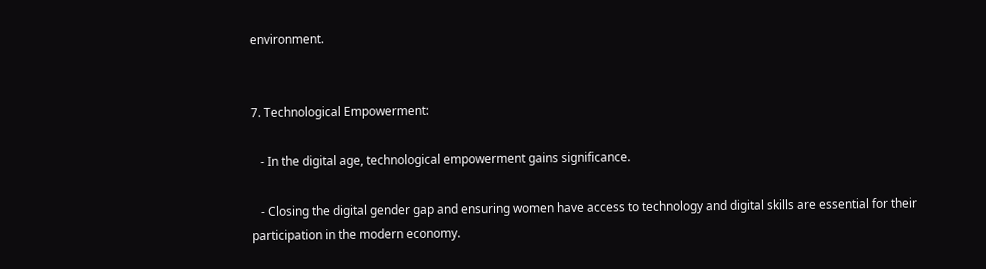environment.


7. Technological Empowerment:

   - In the digital age, technological empowerment gains significance.

   - Closing the digital gender gap and ensuring women have access to technology and digital skills are essential for their participation in the modern economy.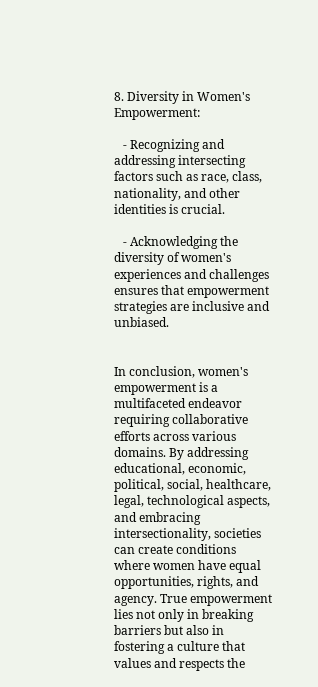8. Diversity in Women's Empowerment:

   - Recognizing and addressing intersecting factors such as race, class, nationality, and other identities is crucial.

   - Acknowledging the diversity of women's experiences and challenges ensures that empowerment strategies are inclusive and unbiased.


In conclusion, women's empowerment is a multifaceted endeavor requiring collaborative efforts across various domains. By addressing educational, economic, political, social, healthcare, legal, technological aspects, and embracing intersectionality, societies can create conditions where women have equal opportunities, rights, and agency. True empowerment lies not only in breaking barriers but also in fostering a culture that values and respects the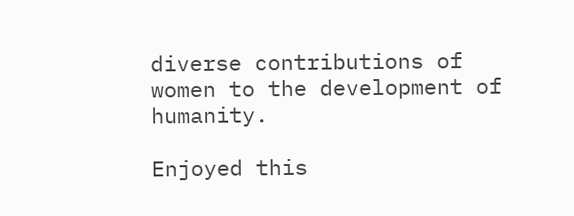diverse contributions of women to the development of humanity.

Enjoyed this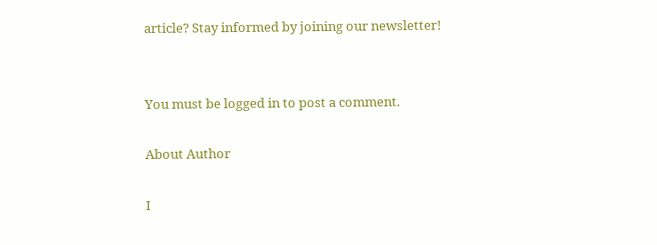article? Stay informed by joining our newsletter!


You must be logged in to post a comment.

About Author

I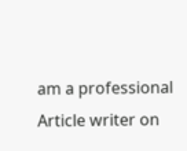am a professional Article writer on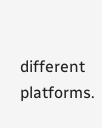different platforms.